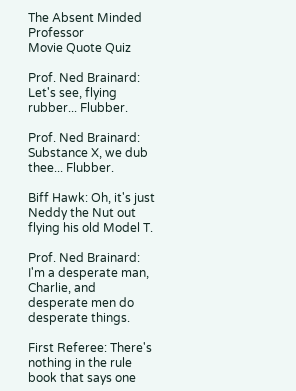The Absent Minded Professor
Movie Quote Quiz

Prof. Ned Brainard: Let's see, flying rubber... Flubber.

Prof. Ned Brainard: Substance X, we dub thee... Flubber.

Biff Hawk: Oh, it's just Neddy the Nut out flying his old Model T.

Prof. Ned Brainard: I'm a desperate man, Charlie, and desperate men do desperate things.

First Referee: There's nothing in the rule book that says one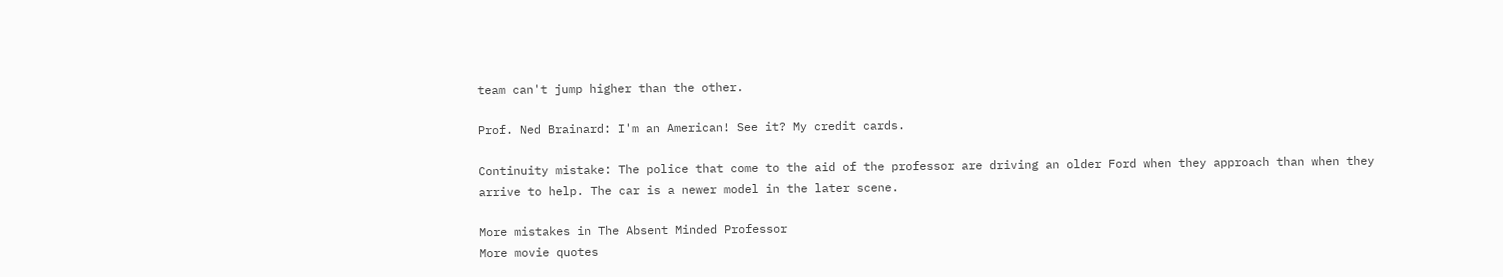team can't jump higher than the other.

Prof. Ned Brainard: I'm an American! See it? My credit cards.

Continuity mistake: The police that come to the aid of the professor are driving an older Ford when they approach than when they arrive to help. The car is a newer model in the later scene.

More mistakes in The Absent Minded Professor
More movie quotes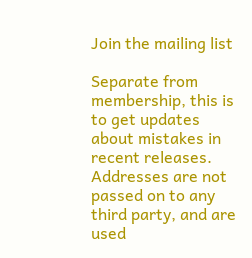Join the mailing list

Separate from membership, this is to get updates about mistakes in recent releases. Addresses are not passed on to any third party, and are used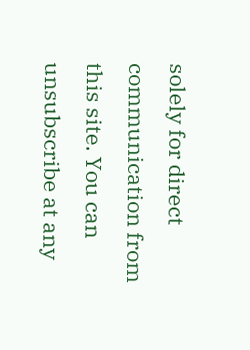solely for direct communication from this site. You can unsubscribe at any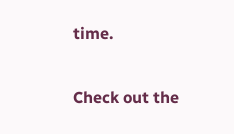time.

Check out the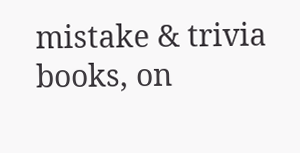mistake & trivia books, on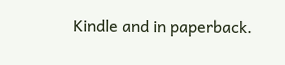Kindle and in paperback.